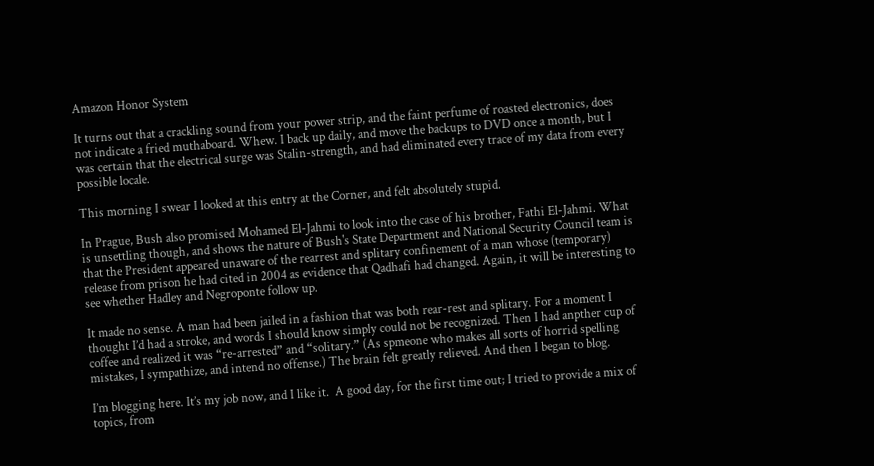Amazon Honor System

It turns out that a crackling sound from your power strip, and the faint perfume of roasted electronics, does not indicate a fried muthaboard. Whew. I back up daily, and move the backups to DVD once a month, but I was certain that the electrical surge was Stalin-strength, and had eliminated every trace of my data from every possible locale.

This morning I swear I looked at this entry at the Corner, and felt absolutely stupid.

In Prague, Bush also promised Mohamed El-Jahmi to look into the case of his brother, Fathi El-Jahmi. What is unsettling though, and shows the nature of Bush's State Department and National Security Council team is that the President appeared unaware of the rearrest and splitary confinement of a man whose (temporary) release from prison he had cited in 2004 as evidence that Qadhafi had changed. Again, it will be interesting to see whether Hadley and Negroponte follow up.

It made no sense. A man had been jailed in a fashion that was both rear-rest and splitary. For a moment I thought I’d had a stroke, and words I should know simply could not be recognized. Then I had anpther cup of coffee and realized it was “re-arrested” and “solitary.” (As spmeone who makes all sorts of horrid spelling mistakes, I sympathize, and intend no offense.) The brain felt greatly relieved. And then I began to blog.

I’m blogging here. It’s my job now, and I like it.  A good day, for the first time out; I tried to provide a mix of topics, from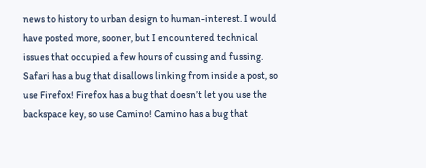news to history to urban design to human-interest. I would have posted more, sooner, but I encountered technical issues that occupied a few hours of cussing and fussing. Safari has a bug that disallows linking from inside a post, so use Firefox! Firefox has a bug that doesn’t let you use the backspace key, so use Camino! Camino has a bug that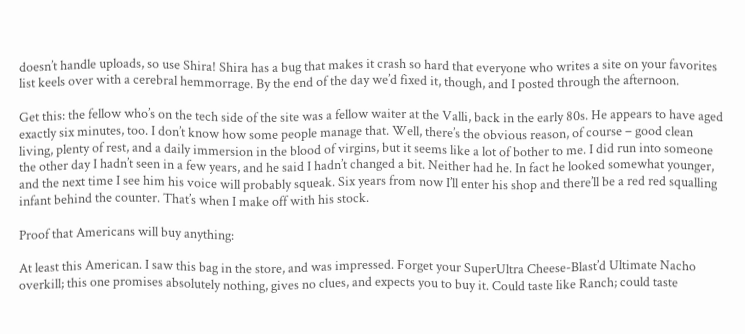doesn’t handle uploads, so use Shira! Shira has a bug that makes it crash so hard that everyone who writes a site on your favorites list keels over with a cerebral hemmorrage. By the end of the day we’d fixed it, though, and I posted through the afternoon.

Get this: the fellow who’s on the tech side of the site was a fellow waiter at the Valli, back in the early 80s. He appears to have aged exactly six minutes, too. I don’t know how some people manage that. Well, there’s the obvious reason, of course – good clean living, plenty of rest, and a daily immersion in the blood of virgins, but it seems like a lot of bother to me. I did run into someone the other day I hadn’t seen in a few years, and he said I hadn’t changed a bit. Neither had he. In fact he looked somewhat younger, and the next time I see him his voice will probably squeak. Six years from now I’ll enter his shop and there’ll be a red red squalling infant behind the counter. That’s when I make off with his stock.

Proof that Americans will buy anything:

At least this American. I saw this bag in the store, and was impressed. Forget your SuperUltra Cheese-Blast’d Ultimate Nacho overkill; this one promises absolutely nothing, gives no clues, and expects you to buy it. Could taste like Ranch; could taste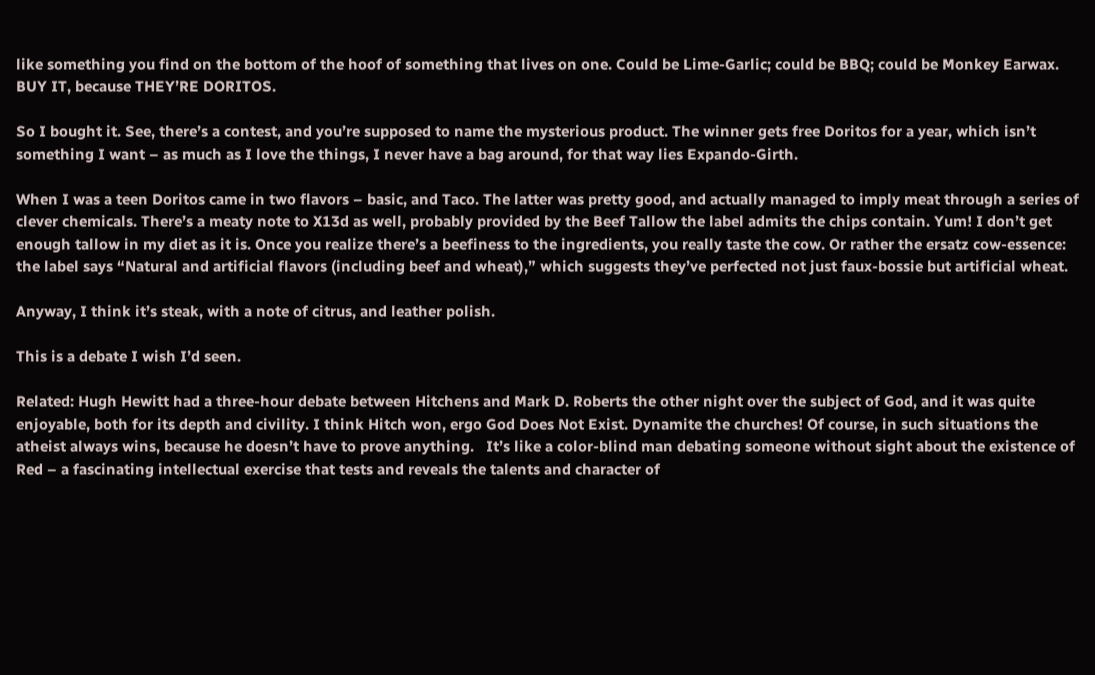like something you find on the bottom of the hoof of something that lives on one. Could be Lime-Garlic; could be BBQ; could be Monkey Earwax. BUY IT, because THEY’RE DORITOS.

So I bought it. See, there’s a contest, and you’re supposed to name the mysterious product. The winner gets free Doritos for a year, which isn’t something I want – as much as I love the things, I never have a bag around, for that way lies Expando-Girth.

When I was a teen Doritos came in two flavors – basic, and Taco. The latter was pretty good, and actually managed to imply meat through a series of clever chemicals. There’s a meaty note to X13d as well, probably provided by the Beef Tallow the label admits the chips contain. Yum! I don’t get enough tallow in my diet as it is. Once you realize there’s a beefiness to the ingredients, you really taste the cow. Or rather the ersatz cow-essence: the label says “Natural and artificial flavors (including beef and wheat),” which suggests they’ve perfected not just faux-bossie but artificial wheat.

Anyway, I think it’s steak, with a note of citrus, and leather polish.

This is a debate I wish I’d seen.

Related: Hugh Hewitt had a three-hour debate between Hitchens and Mark D. Roberts the other night over the subject of God, and it was quite enjoyable, both for its depth and civility. I think Hitch won, ergo God Does Not Exist. Dynamite the churches! Of course, in such situations the atheist always wins, because he doesn’t have to prove anything.   It’s like a color-blind man debating someone without sight about the existence of Red – a fascinating intellectual exercise that tests and reveals the talents and character of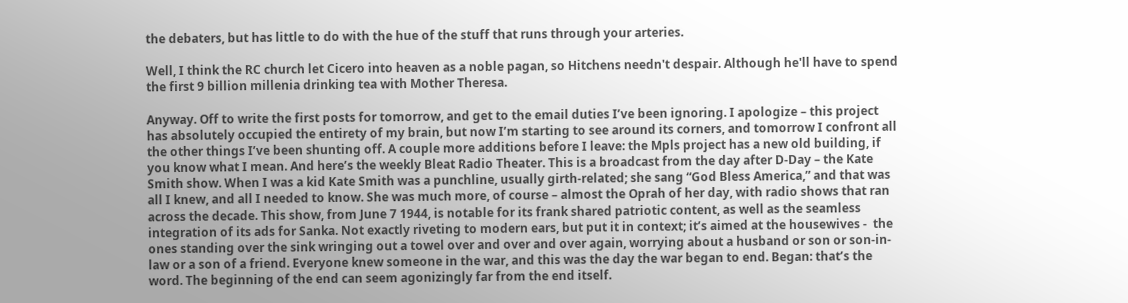the debaters, but has little to do with the hue of the stuff that runs through your arteries.

Well, I think the RC church let Cicero into heaven as a noble pagan, so Hitchens needn't despair. Although he'll have to spend the first 9 billion millenia drinking tea with Mother Theresa.

Anyway. Off to write the first posts for tomorrow, and get to the email duties I’ve been ignoring. I apologize – this project has absolutely occupied the entirety of my brain, but now I’m starting to see around its corners, and tomorrow I confront all the other things I’ve been shunting off. A couple more additions before I leave: the Mpls project has a new old building, if you know what I mean. And here’s the weekly Bleat Radio Theater. This is a broadcast from the day after D-Day – the Kate Smith show. When I was a kid Kate Smith was a punchline, usually girth-related; she sang “God Bless America,” and that was all I knew, and all I needed to know. She was much more, of course – almost the Oprah of her day, with radio shows that ran across the decade. This show, from June 7 1944, is notable for its frank shared patriotic content, as well as the seamless integration of its ads for Sanka. Not exactly riveting to modern ears, but put it in context; it’s aimed at the housewives -  the ones standing over the sink wringing out a towel over and over and over again, worrying about a husband or son or son-in-law or a son of a friend. Everyone knew someone in the war, and this was the day the war began to end. Began: that’s the word. The beginning of the end can seem agonizingly far from the end itself.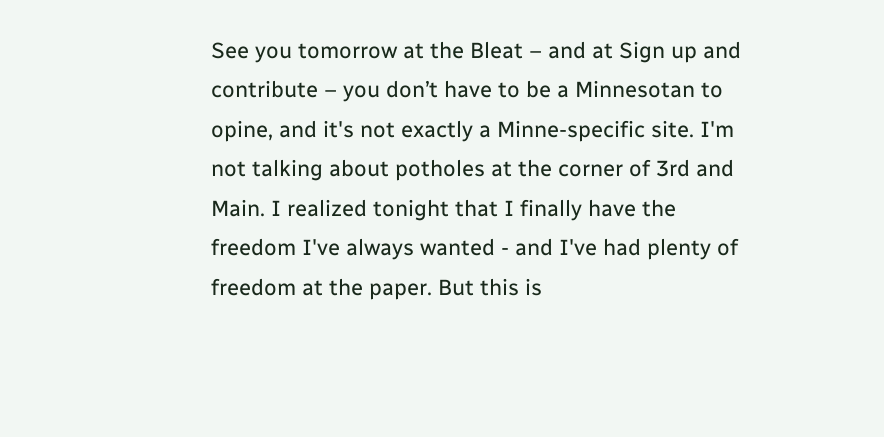See you tomorrow at the Bleat – and at Sign up and contribute – you don’t have to be a Minnesotan to opine, and it's not exactly a Minne-specific site. I'm not talking about potholes at the corner of 3rd and Main. I realized tonight that I finally have the freedom I've always wanted - and I've had plenty of freedom at the paper. But this is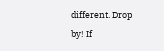different. Drop by! If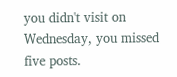you didn't visit on Wednesday, you missed five posts.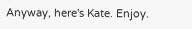Anyway, here's Kate. Enjoy.